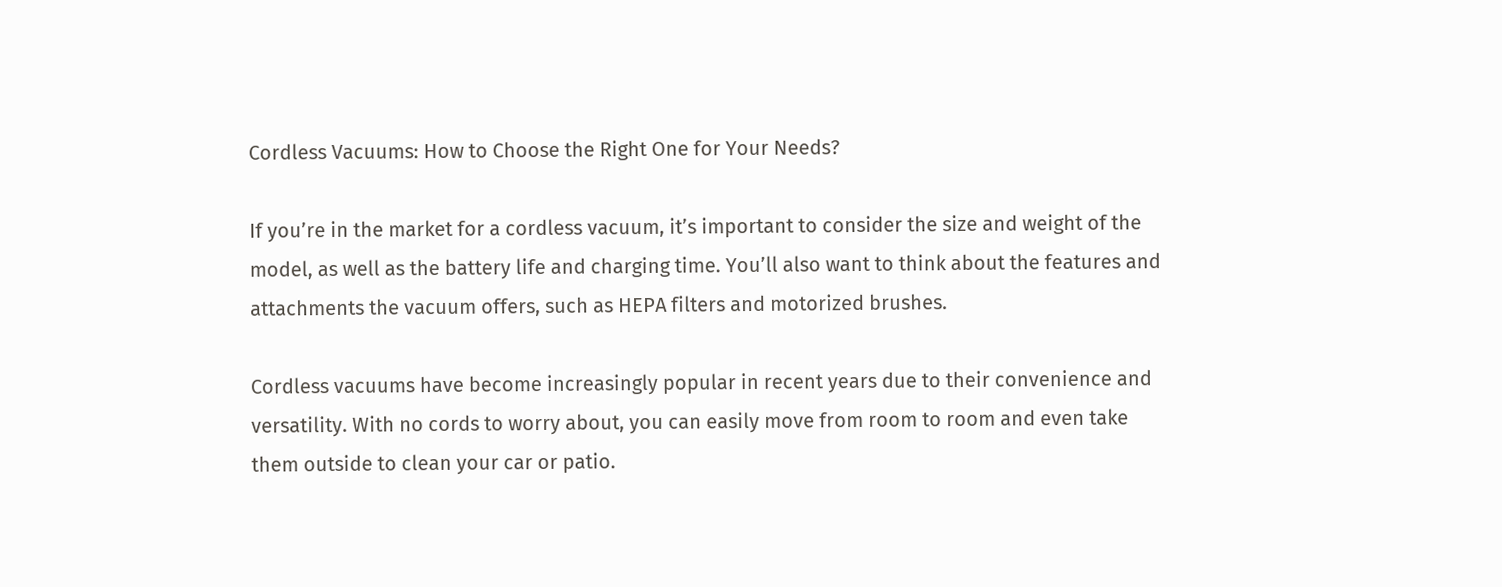Cordless Vacuums: How to Choose the Right One for Your Needs?

If you’re in the market for a cordless vacuum, it’s important to consider the size and weight of the model, as well as the battery life and charging time. You’ll also want to think about the features and attachments the vacuum offers, such as HEPA filters and motorized brushes.

Cordless vacuums have become increasingly popular in recent years due to their convenience and versatility. With no cords to worry about, you can easily move from room to room and even take them outside to clean your car or patio.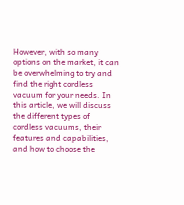However, with so many options on the market, it can be overwhelming to try and find the right cordless vacuum for your needs. In this article, we will discuss the different types of cordless vacuums, their features and capabilities, and how to choose the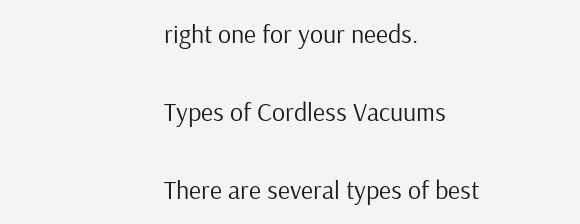right one for your needs.

Types of Cordless Vacuums

There are several types of best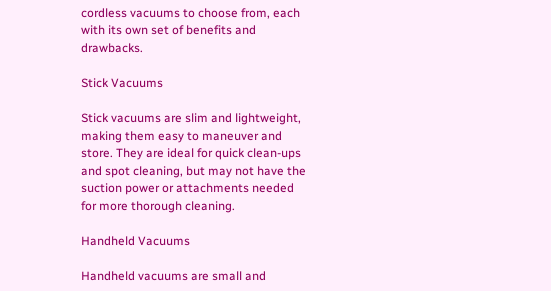cordless vacuums to choose from, each with its own set of benefits and drawbacks.

Stick Vacuums

Stick vacuums are slim and lightweight, making them easy to maneuver and store. They are ideal for quick clean-ups and spot cleaning, but may not have the suction power or attachments needed for more thorough cleaning.

Handheld Vacuums

Handheld vacuums are small and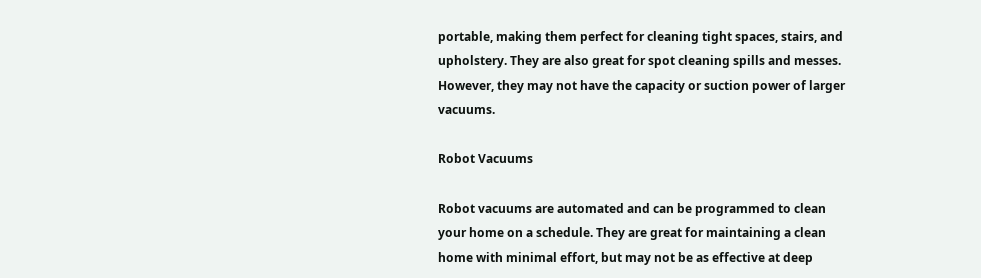portable, making them perfect for cleaning tight spaces, stairs, and upholstery. They are also great for spot cleaning spills and messes. However, they may not have the capacity or suction power of larger vacuums.

Robot Vacuums

Robot vacuums are automated and can be programmed to clean your home on a schedule. They are great for maintaining a clean home with minimal effort, but may not be as effective at deep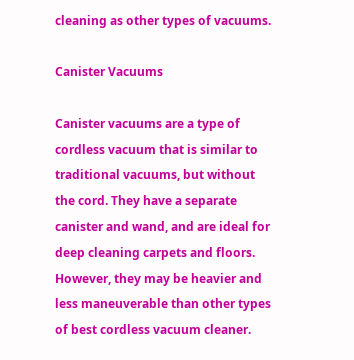cleaning as other types of vacuums.

Canister Vacuums

Canister vacuums are a type of cordless vacuum that is similar to traditional vacuums, but without the cord. They have a separate canister and wand, and are ideal for deep cleaning carpets and floors. However, they may be heavier and less maneuverable than other types of best cordless vacuum cleaner.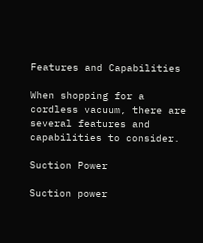Features and Capabilities

When shopping for a cordless vacuum, there are several features and capabilities to consider.

Suction Power

Suction power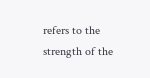refers to the strength of the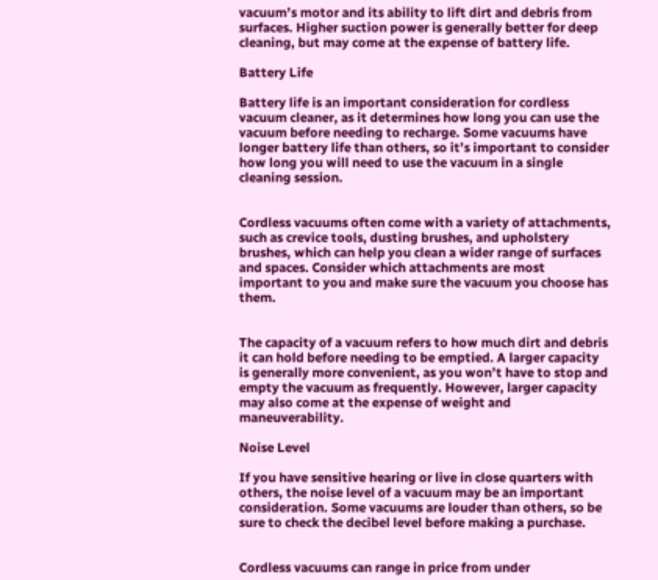vacuum’s motor and its ability to lift dirt and debris from surfaces. Higher suction power is generally better for deep cleaning, but may come at the expense of battery life.

Battery Life

Battery life is an important consideration for cordless vacuum cleaner, as it determines how long you can use the vacuum before needing to recharge. Some vacuums have longer battery life than others, so it’s important to consider how long you will need to use the vacuum in a single cleaning session.


Cordless vacuums often come with a variety of attachments, such as crevice tools, dusting brushes, and upholstery brushes, which can help you clean a wider range of surfaces and spaces. Consider which attachments are most important to you and make sure the vacuum you choose has them.


The capacity of a vacuum refers to how much dirt and debris it can hold before needing to be emptied. A larger capacity is generally more convenient, as you won’t have to stop and empty the vacuum as frequently. However, larger capacity may also come at the expense of weight and maneuverability.

Noise Level

If you have sensitive hearing or live in close quarters with others, the noise level of a vacuum may be an important consideration. Some vacuums are louder than others, so be sure to check the decibel level before making a purchase.


Cordless vacuums can range in price from under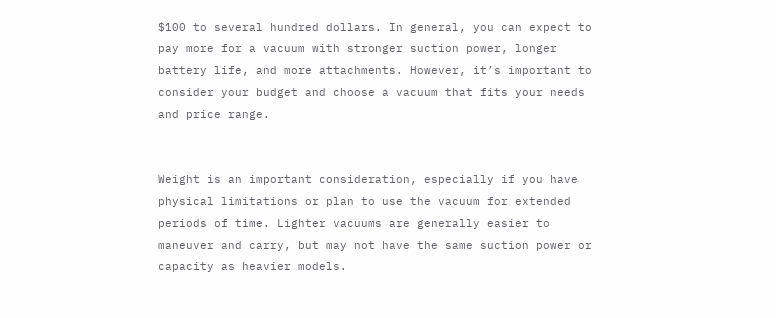$100 to several hundred dollars. In general, you can expect to pay more for a vacuum with stronger suction power, longer battery life, and more attachments. However, it’s important to consider your budget and choose a vacuum that fits your needs and price range.


Weight is an important consideration, especially if you have physical limitations or plan to use the vacuum for extended periods of time. Lighter vacuums are generally easier to maneuver and carry, but may not have the same suction power or capacity as heavier models.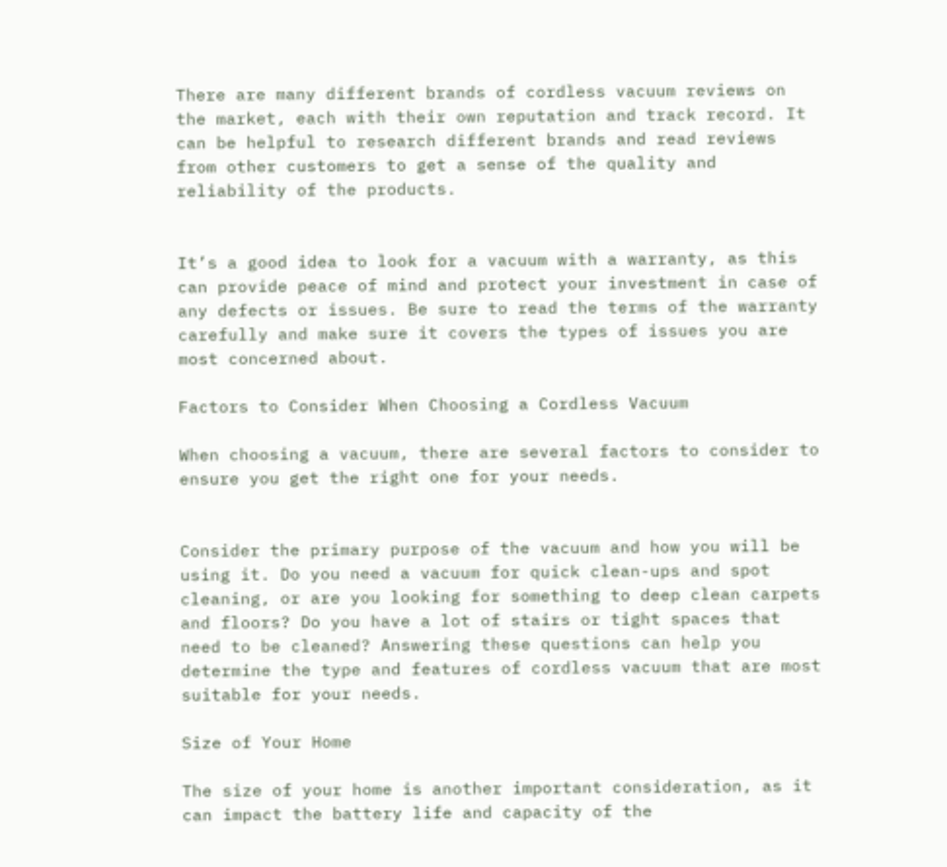There are many different brands of cordless vacuum reviews on the market, each with their own reputation and track record. It can be helpful to research different brands and read reviews from other customers to get a sense of the quality and reliability of the products.


It’s a good idea to look for a vacuum with a warranty, as this can provide peace of mind and protect your investment in case of any defects or issues. Be sure to read the terms of the warranty carefully and make sure it covers the types of issues you are most concerned about.

Factors to Consider When Choosing a Cordless Vacuum

When choosing a vacuum, there are several factors to consider to ensure you get the right one for your needs.


Consider the primary purpose of the vacuum and how you will be using it. Do you need a vacuum for quick clean-ups and spot cleaning, or are you looking for something to deep clean carpets and floors? Do you have a lot of stairs or tight spaces that need to be cleaned? Answering these questions can help you determine the type and features of cordless vacuum that are most suitable for your needs.

Size of Your Home

The size of your home is another important consideration, as it can impact the battery life and capacity of the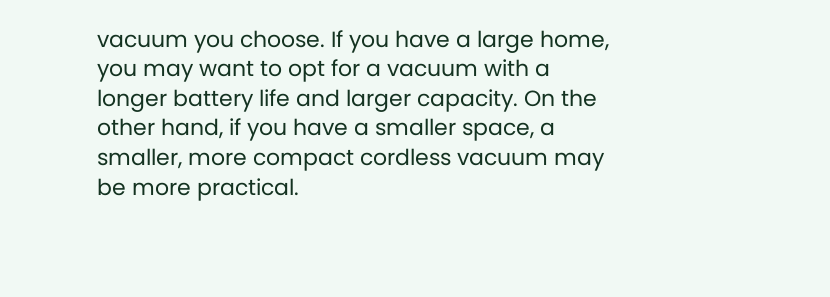vacuum you choose. If you have a large home, you may want to opt for a vacuum with a longer battery life and larger capacity. On the other hand, if you have a smaller space, a smaller, more compact cordless vacuum may be more practical.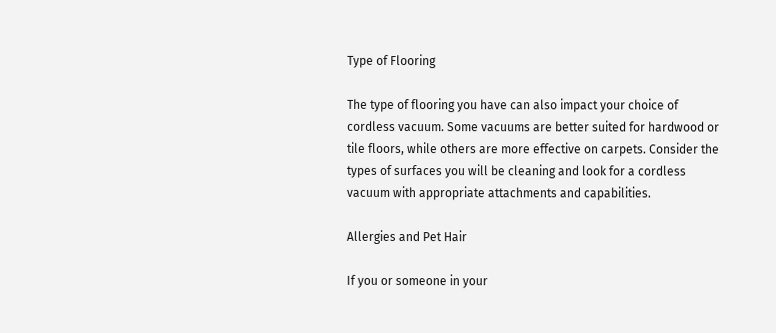Type of Flooring

The type of flooring you have can also impact your choice of cordless vacuum. Some vacuums are better suited for hardwood or tile floors, while others are more effective on carpets. Consider the types of surfaces you will be cleaning and look for a cordless vacuum with appropriate attachments and capabilities.

Allergies and Pet Hair

If you or someone in your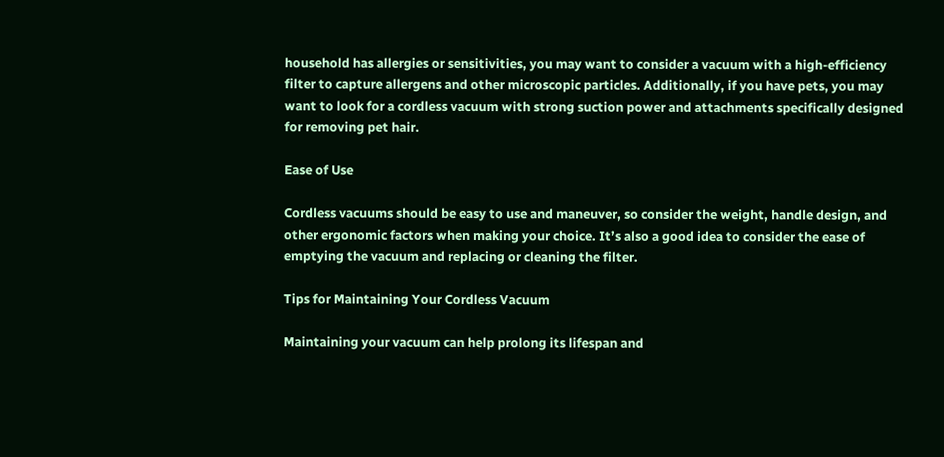household has allergies or sensitivities, you may want to consider a vacuum with a high-efficiency filter to capture allergens and other microscopic particles. Additionally, if you have pets, you may want to look for a cordless vacuum with strong suction power and attachments specifically designed for removing pet hair.

Ease of Use

Cordless vacuums should be easy to use and maneuver, so consider the weight, handle design, and other ergonomic factors when making your choice. It’s also a good idea to consider the ease of emptying the vacuum and replacing or cleaning the filter.

Tips for Maintaining Your Cordless Vacuum

Maintaining your vacuum can help prolong its lifespan and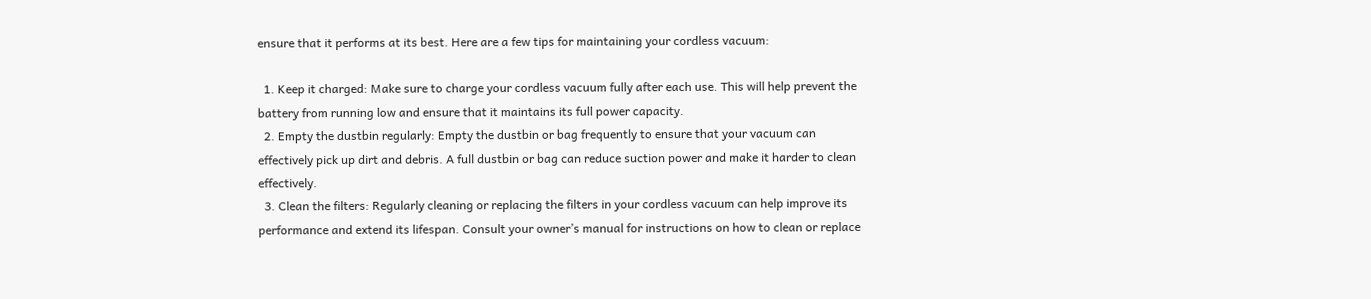ensure that it performs at its best. Here are a few tips for maintaining your cordless vacuum:

  1. Keep it charged: Make sure to charge your cordless vacuum fully after each use. This will help prevent the battery from running low and ensure that it maintains its full power capacity.
  2. Empty the dustbin regularly: Empty the dustbin or bag frequently to ensure that your vacuum can effectively pick up dirt and debris. A full dustbin or bag can reduce suction power and make it harder to clean effectively.
  3. Clean the filters: Regularly cleaning or replacing the filters in your cordless vacuum can help improve its performance and extend its lifespan. Consult your owner’s manual for instructions on how to clean or replace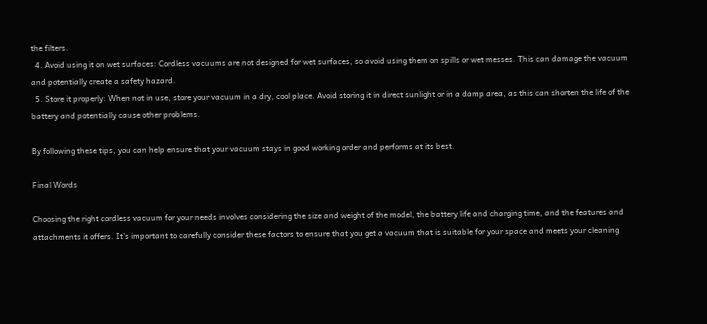the filters.
  4. Avoid using it on wet surfaces: Cordless vacuums are not designed for wet surfaces, so avoid using them on spills or wet messes. This can damage the vacuum and potentially create a safety hazard.
  5. Store it properly: When not in use, store your vacuum in a dry, cool place. Avoid storing it in direct sunlight or in a damp area, as this can shorten the life of the battery and potentially cause other problems.

By following these tips, you can help ensure that your vacuum stays in good working order and performs at its best.

Final Words

Choosing the right cordless vacuum for your needs involves considering the size and weight of the model, the battery life and charging time, and the features and attachments it offers. It’s important to carefully consider these factors to ensure that you get a vacuum that is suitable for your space and meets your cleaning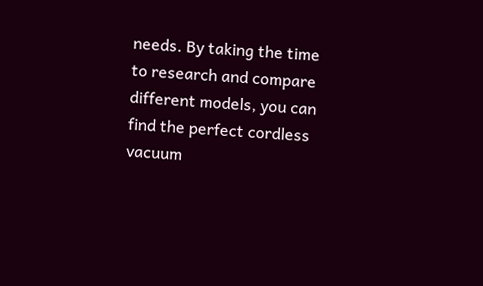needs. By taking the time to research and compare different models, you can find the perfect cordless vacuum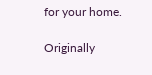for your home.

Originally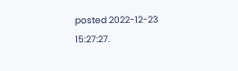posted 2022-12-23 15:27:27.